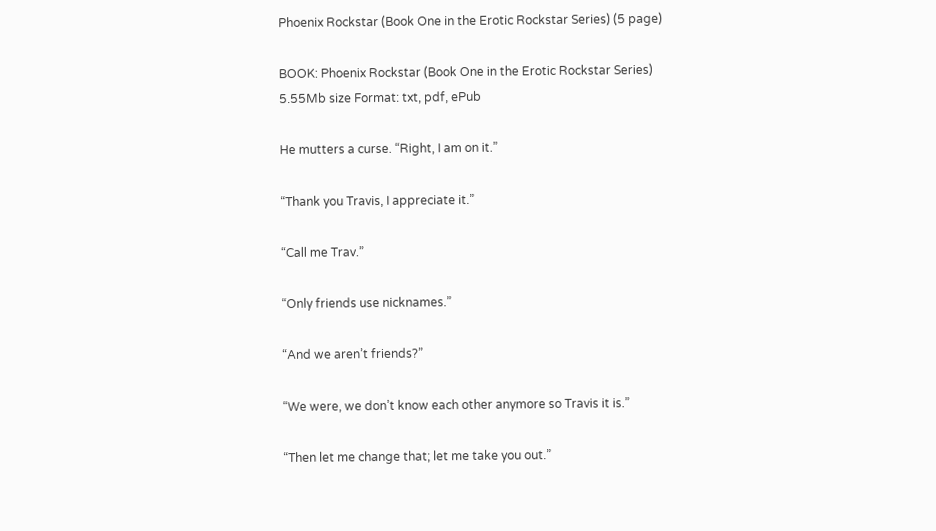Phoenix Rockstar (Book One in the Erotic Rockstar Series) (5 page)

BOOK: Phoenix Rockstar (Book One in the Erotic Rockstar Series)
5.55Mb size Format: txt, pdf, ePub

He mutters a curse. “Right, I am on it.”

“Thank you Travis, I appreciate it.”

“Call me Trav.”

“Only friends use nicknames.”

“And we aren’t friends?”

“We were, we don’t know each other anymore so Travis it is.”

“Then let me change that; let me take you out.”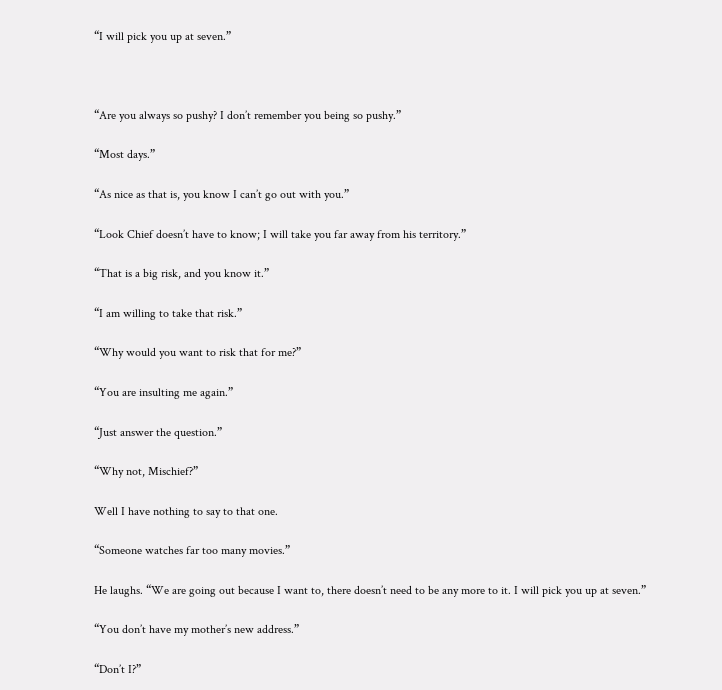“I will pick you up at seven.”



“Are you always so pushy? I don’t remember you being so pushy.”

“Most days.”

“As nice as that is, you know I can’t go out with you.”

“Look Chief doesn’t have to know; I will take you far away from his territory.”

“That is a big risk, and you know it.”

“I am willing to take that risk.”

“Why would you want to risk that for me?”

“You are insulting me again.”

“Just answer the question.”

“Why not, Mischief?”

Well I have nothing to say to that one.

“Someone watches far too many movies.”

He laughs. “We are going out because I want to, there doesn’t need to be any more to it. I will pick you up at seven.”

“You don’t have my mother’s new address.”

“Don’t I?”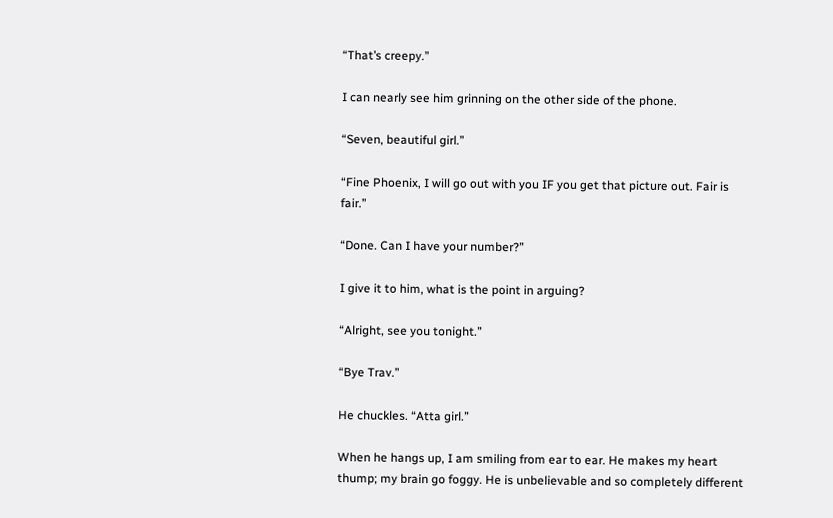“That’s creepy.”

I can nearly see him grinning on the other side of the phone.

“Seven, beautiful girl.”

“Fine Phoenix, I will go out with you IF you get that picture out. Fair is fair.”

“Done. Can I have your number?”

I give it to him, what is the point in arguing?

“Alright, see you tonight.”

“Bye Trav.”

He chuckles. “Atta girl.”

When he hangs up, I am smiling from ear to ear. He makes my heart thump; my brain go foggy. He is unbelievable and so completely different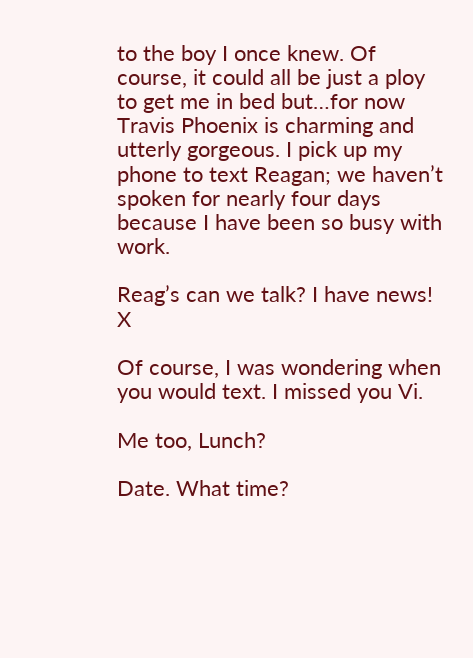to the boy I once knew. Of course, it could all be just a ploy to get me in bed but…for now Travis Phoenix is charming and utterly gorgeous. I pick up my phone to text Reagan; we haven’t spoken for nearly four days because I have been so busy with work.

Reag’s can we talk? I have news! X

Of course, I was wondering when you would text. I missed you Vi.

Me too, Lunch?

Date. What time?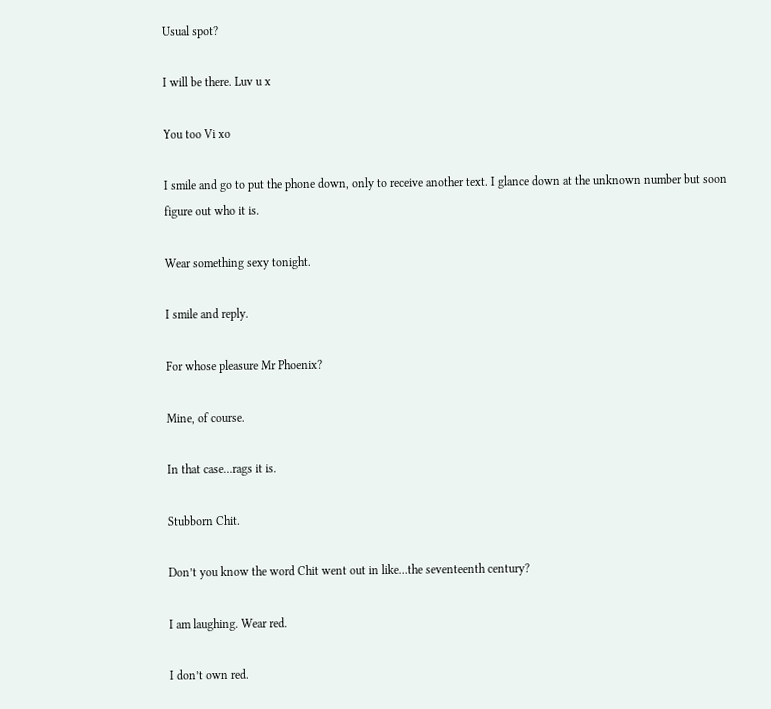Usual spot?

I will be there. Luv u x

You too Vi xo

I smile and go to put the phone down, only to receive another text. I glance down at the unknown number but soon figure out who it is.

Wear something sexy tonight.

I smile and reply.

For whose pleasure Mr Phoenix?

Mine, of course.

In that case…rags it is.

Stubborn Chit.

Don’t you know the word Chit went out in like…the seventeenth century?

I am laughing. Wear red.

I don’t own red.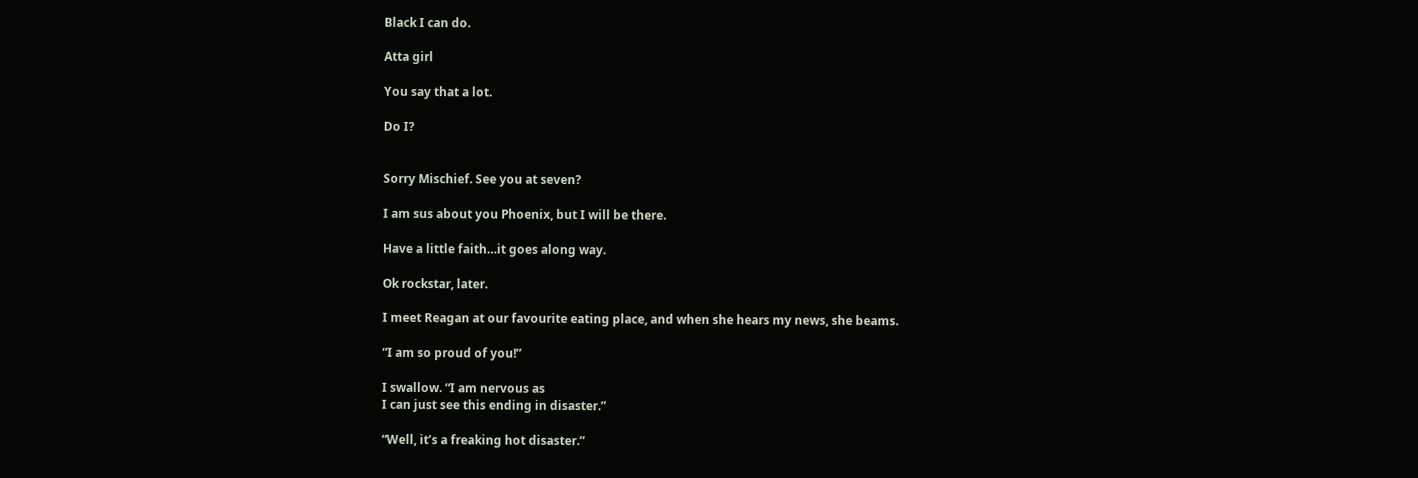Black I can do.

Atta girl

You say that a lot.

Do I?


Sorry Mischief. See you at seven?

I am sus about you Phoenix, but I will be there.

Have a little faith…it goes along way.

Ok rockstar, later.

I meet Reagan at our favourite eating place, and when she hears my news, she beams.

“I am so proud of you!”

I swallow. “I am nervous as
I can just see this ending in disaster.”

“Well, it’s a freaking hot disaster.”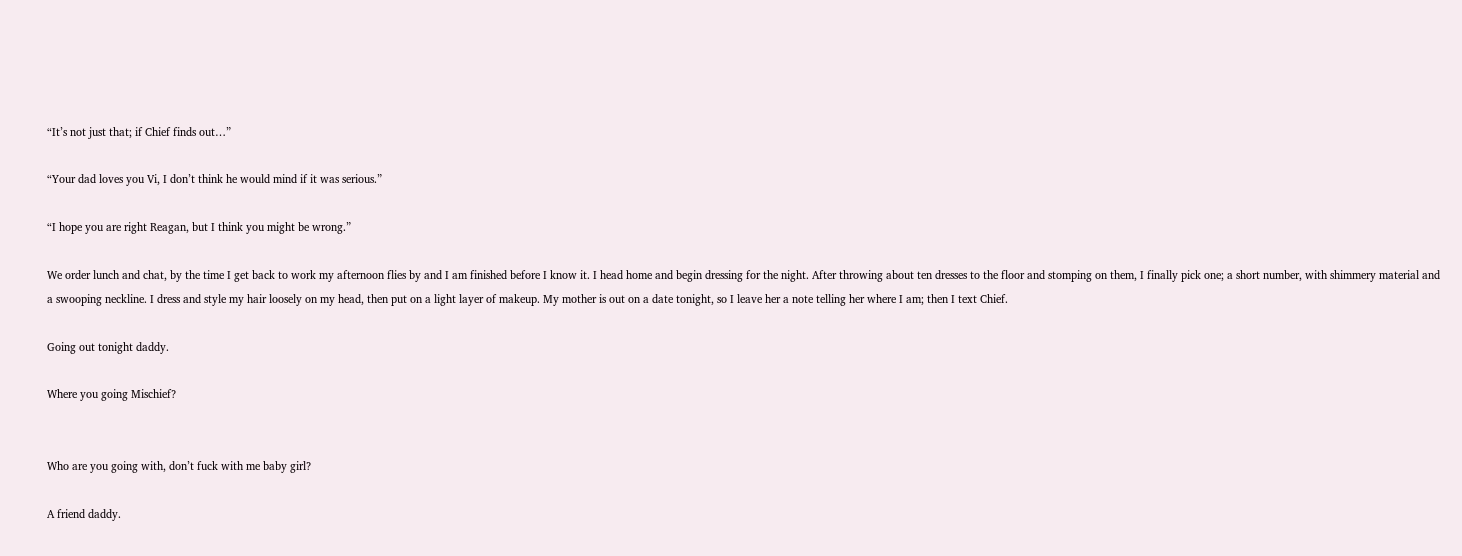“It’s not just that; if Chief finds out…”

“Your dad loves you Vi, I don’t think he would mind if it was serious.”

“I hope you are right Reagan, but I think you might be wrong.”

We order lunch and chat, by the time I get back to work my afternoon flies by and I am finished before I know it. I head home and begin dressing for the night. After throwing about ten dresses to the floor and stomping on them, I finally pick one; a short number, with shimmery material and a swooping neckline. I dress and style my hair loosely on my head, then put on a light layer of makeup. My mother is out on a date tonight, so I leave her a note telling her where I am; then I text Chief.

Going out tonight daddy.

Where you going Mischief?


Who are you going with, don’t fuck with me baby girl?

A friend daddy.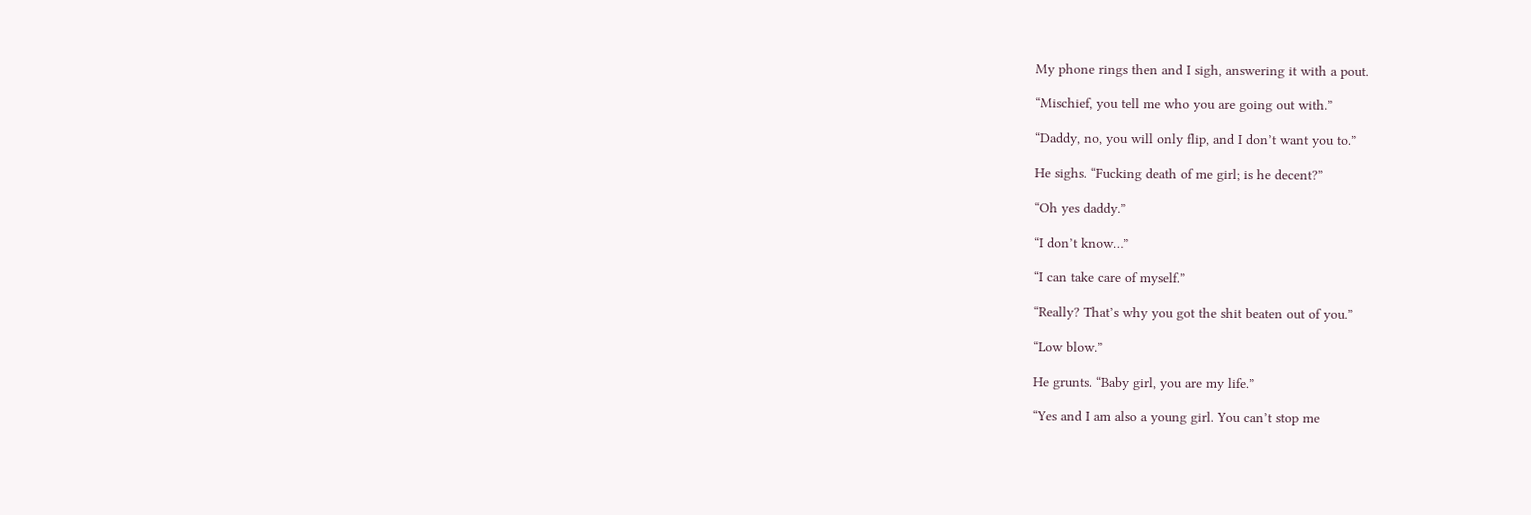My phone rings then and I sigh, answering it with a pout.

“Mischief, you tell me who you are going out with.”

“Daddy, no, you will only flip, and I don’t want you to.”

He sighs. “Fucking death of me girl; is he decent?”

“Oh yes daddy.”

“I don’t know…”

“I can take care of myself.”

“Really? That’s why you got the shit beaten out of you.”

“Low blow.”

He grunts. “Baby girl, you are my life.”

“Yes and I am also a young girl. You can’t stop me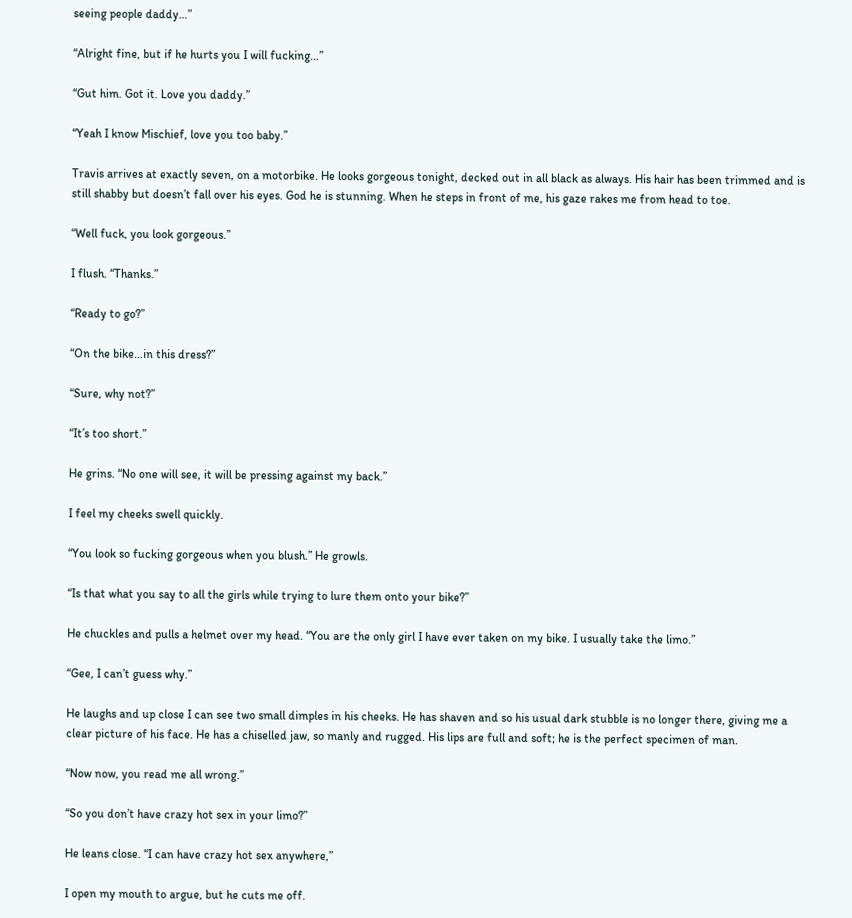seeing people daddy…”

“Alright fine, but if he hurts you I will fucking…”

“Gut him. Got it. Love you daddy.”

“Yeah I know Mischief, love you too baby.”

Travis arrives at exactly seven, on a motorbike. He looks gorgeous tonight, decked out in all black as always. His hair has been trimmed and is still shabby but doesn’t fall over his eyes. God he is stunning. When he steps in front of me, his gaze rakes me from head to toe.

“Well fuck, you look gorgeous.”

I flush. “Thanks.”

“Ready to go?”

“On the bike…in this dress?”

“Sure, why not?”

“It’s too short.”

He grins. “No one will see, it will be pressing against my back.”

I feel my cheeks swell quickly.

“You look so fucking gorgeous when you blush.” He growls.

“Is that what you say to all the girls while trying to lure them onto your bike?”

He chuckles and pulls a helmet over my head. “You are the only girl I have ever taken on my bike. I usually take the limo.”

“Gee, I can’t guess why.”

He laughs and up close I can see two small dimples in his cheeks. He has shaven and so his usual dark stubble is no longer there, giving me a clear picture of his face. He has a chiselled jaw, so manly and rugged. His lips are full and soft; he is the perfect specimen of man.

“Now now, you read me all wrong.”

“So you don’t have crazy hot sex in your limo?”

He leans close. “I can have crazy hot sex anywhere,”

I open my mouth to argue, but he cuts me off.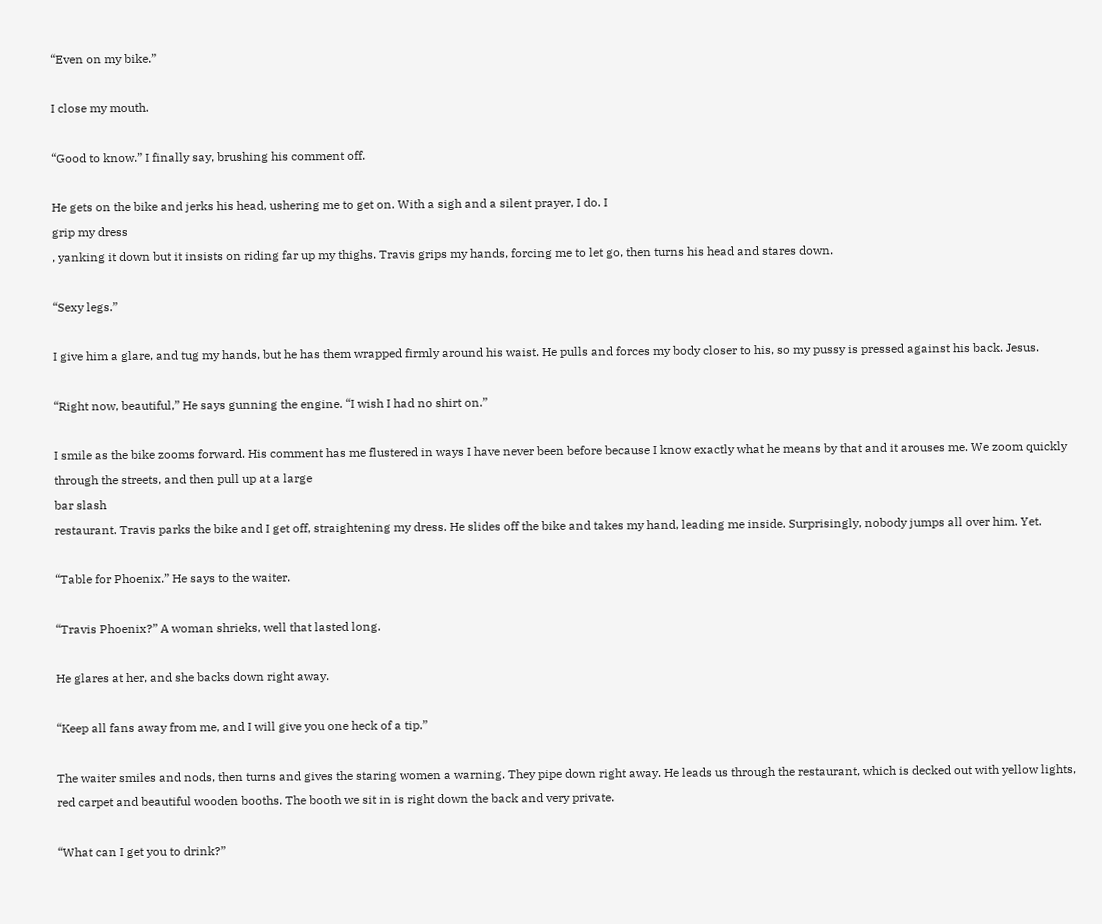“Even on my bike.”

I close my mouth.

“Good to know.” I finally say, brushing his comment off.

He gets on the bike and jerks his head, ushering me to get on. With a sigh and a silent prayer, I do. I
grip my dress
, yanking it down but it insists on riding far up my thighs. Travis grips my hands, forcing me to let go, then turns his head and stares down.

“Sexy legs.”

I give him a glare, and tug my hands, but he has them wrapped firmly around his waist. He pulls and forces my body closer to his, so my pussy is pressed against his back. Jesus.

“Right now, beautiful,” He says gunning the engine. “I wish I had no shirt on.”

I smile as the bike zooms forward. His comment has me flustered in ways I have never been before because I know exactly what he means by that and it arouses me. We zoom quickly through the streets, and then pull up at a large
bar slash
restaurant. Travis parks the bike and I get off, straightening my dress. He slides off the bike and takes my hand, leading me inside. Surprisingly, nobody jumps all over him. Yet.

“Table for Phoenix.” He says to the waiter.

“Travis Phoenix?” A woman shrieks, well that lasted long.

He glares at her, and she backs down right away.

“Keep all fans away from me, and I will give you one heck of a tip.”

The waiter smiles and nods, then turns and gives the staring women a warning. They pipe down right away. He leads us through the restaurant, which is decked out with yellow lights, red carpet and beautiful wooden booths. The booth we sit in is right down the back and very private.

“What can I get you to drink?”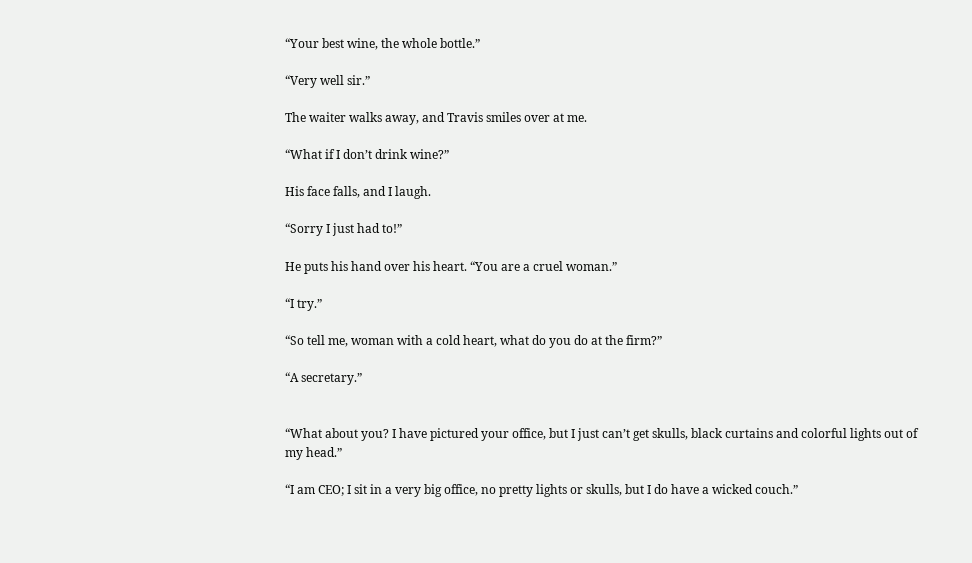“Your best wine, the whole bottle.”

“Very well sir.”

The waiter walks away, and Travis smiles over at me.

“What if I don’t drink wine?”

His face falls, and I laugh.

“Sorry I just had to!”

He puts his hand over his heart. “You are a cruel woman.”

“I try.”

“So tell me, woman with a cold heart, what do you do at the firm?”

“A secretary.”


“What about you? I have pictured your office, but I just can’t get skulls, black curtains and colorful lights out of my head.”

“I am CEO; I sit in a very big office, no pretty lights or skulls, but I do have a wicked couch.”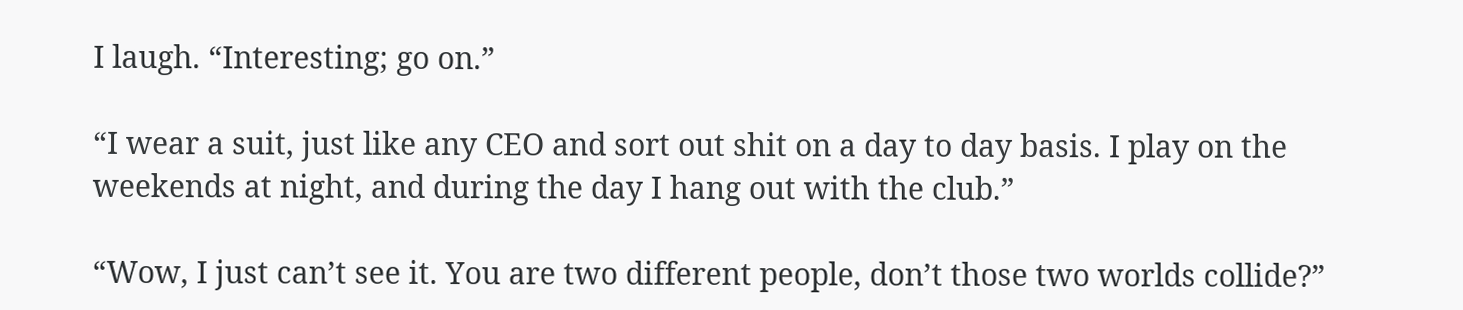I laugh. “Interesting; go on.”

“I wear a suit, just like any CEO and sort out shit on a day to day basis. I play on the weekends at night, and during the day I hang out with the club.”

“Wow, I just can’t see it. You are two different people, don’t those two worlds collide?”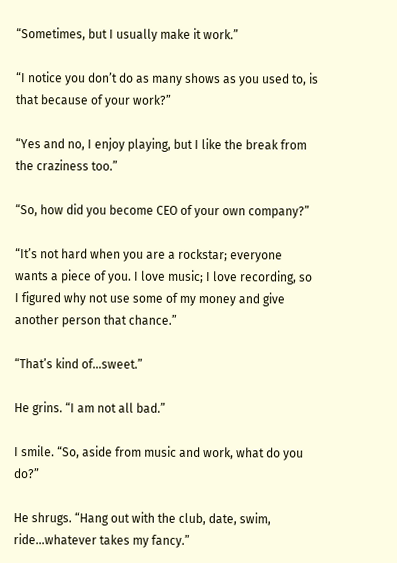“Sometimes, but I usually make it work.”

“I notice you don’t do as many shows as you used to, is that because of your work?”

“Yes and no, I enjoy playing, but I like the break from the craziness too.”

“So, how did you become CEO of your own company?”

“It’s not hard when you are a rockstar; everyone wants a piece of you. I love music; I love recording, so I figured why not use some of my money and give another person that chance.”

“That’s kind of…sweet.”

He grins. “I am not all bad.”

I smile. “So, aside from music and work, what do you do?”

He shrugs. “Hang out with the club, date, swim, ride…whatever takes my fancy.”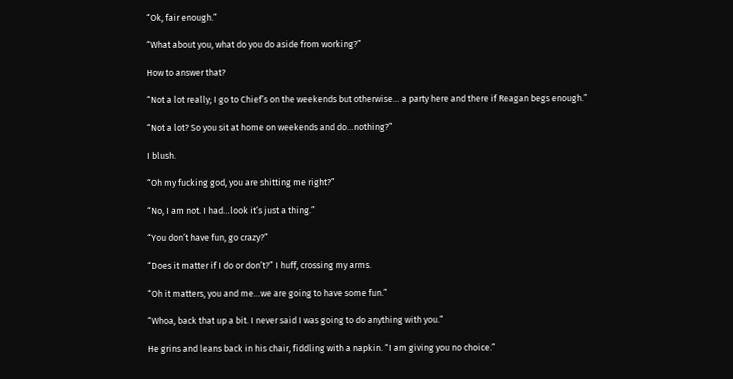“Ok, fair enough.”

“What about you, what do you do aside from working?”

How to answer that?

“Not a lot really; I go to Chief’s on the weekends but otherwise… a party here and there if Reagan begs enough.”

“Not a lot? So you sit at home on weekends and do…nothing?”

I blush.

“Oh my fucking god, you are shitting me right?”

“No, I am not. I had…look it’s just a thing.”

“You don’t have fun, go crazy?”

“Does it matter if I do or don’t?” I huff, crossing my arms.

“Oh it matters, you and me…we are going to have some fun.”

“Whoa, back that up a bit. I never said I was going to do anything with you.”

He grins and leans back in his chair, fiddling with a napkin. “I am giving you no choice.”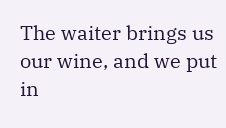The waiter brings us our wine, and we put in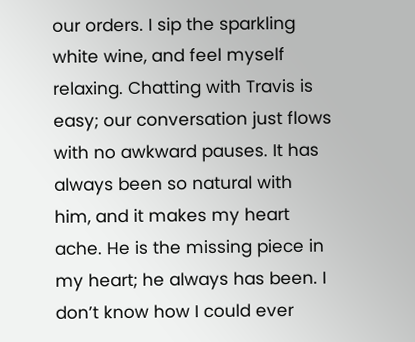our orders. I sip the sparkling white wine, and feel myself relaxing. Chatting with Travis is easy; our conversation just flows with no awkward pauses. It has always been so natural with him, and it makes my heart ache. He is the missing piece in my heart; he always has been. I don’t know how I could ever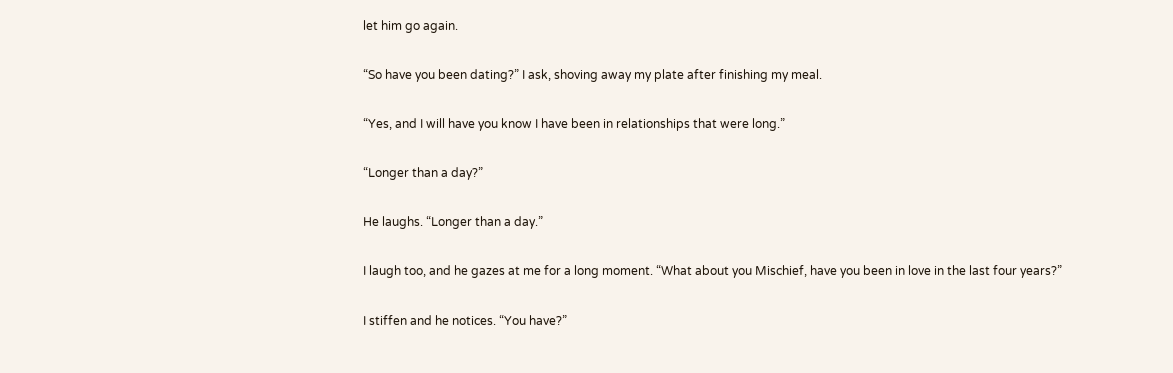let him go again.

“So have you been dating?” I ask, shoving away my plate after finishing my meal.

“Yes, and I will have you know I have been in relationships that were long.”

“Longer than a day?”

He laughs. “Longer than a day.”

I laugh too, and he gazes at me for a long moment. “What about you Mischief, have you been in love in the last four years?”

I stiffen and he notices. “You have?”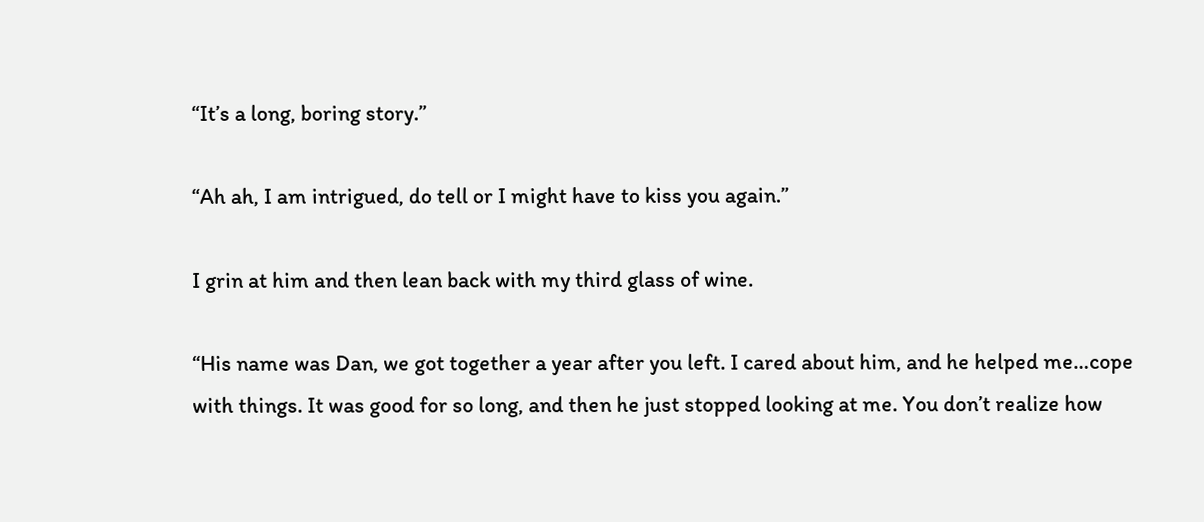“It’s a long, boring story.”

“Ah ah, I am intrigued, do tell or I might have to kiss you again.”

I grin at him and then lean back with my third glass of wine.

“His name was Dan, we got together a year after you left. I cared about him, and he helped me…cope with things. It was good for so long, and then he just stopped looking at me. You don’t realize how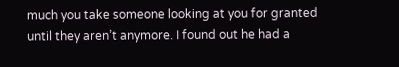much you take someone looking at you for granted until they aren’t anymore. I found out he had a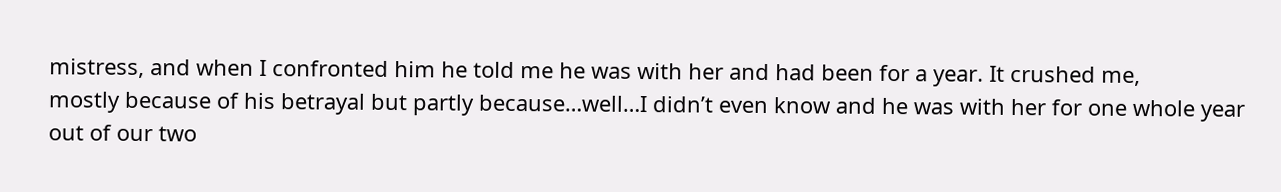mistress, and when I confronted him he told me he was with her and had been for a year. It crushed me,
mostly because of his betrayal but partly because…well…I didn’t even know and he was with her for one whole year out of our two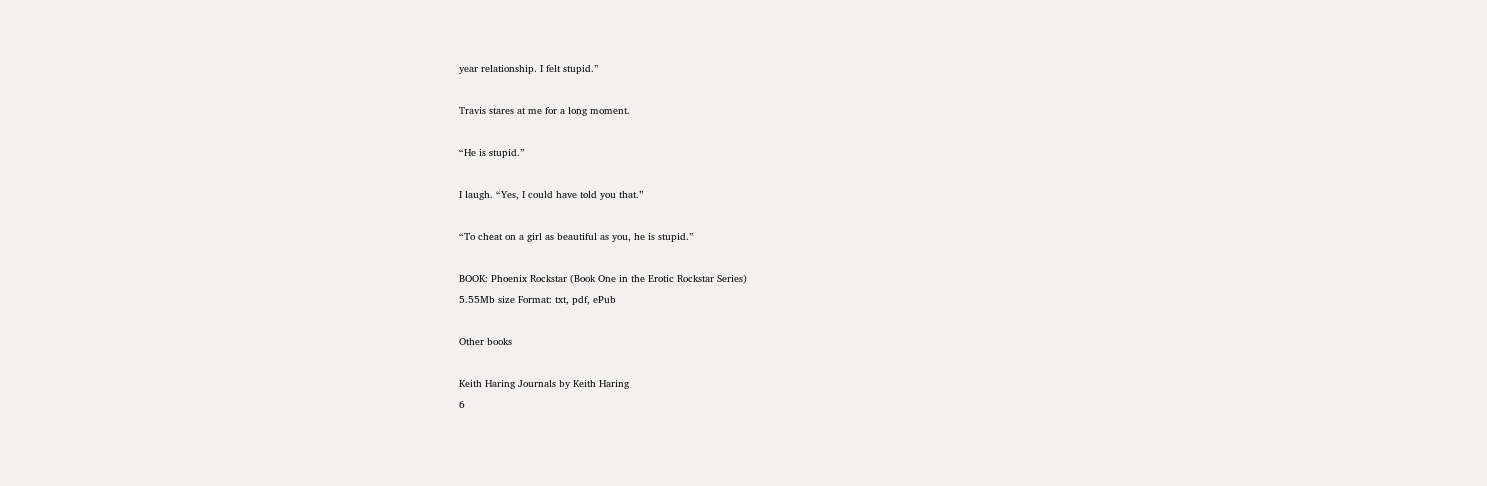year relationship. I felt stupid.”

Travis stares at me for a long moment.

“He is stupid.”

I laugh. “Yes, I could have told you that.”

“To cheat on a girl as beautiful as you, he is stupid.”

BOOK: Phoenix Rockstar (Book One in the Erotic Rockstar Series)
5.55Mb size Format: txt, pdf, ePub

Other books

Keith Haring Journals by Keith Haring
6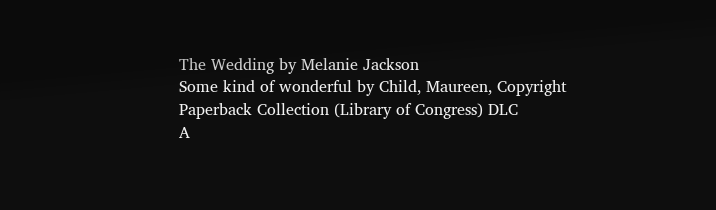The Wedding by Melanie Jackson
Some kind of wonderful by Child, Maureen, Copyright Paperback Collection (Library of Congress) DLC
A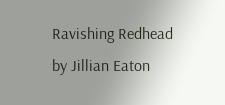Ravishing Redhead by Jillian Eaton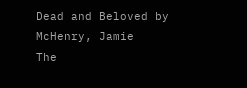Dead and Beloved by McHenry, Jamie
The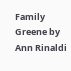Family Greene by Ann Rinaldi